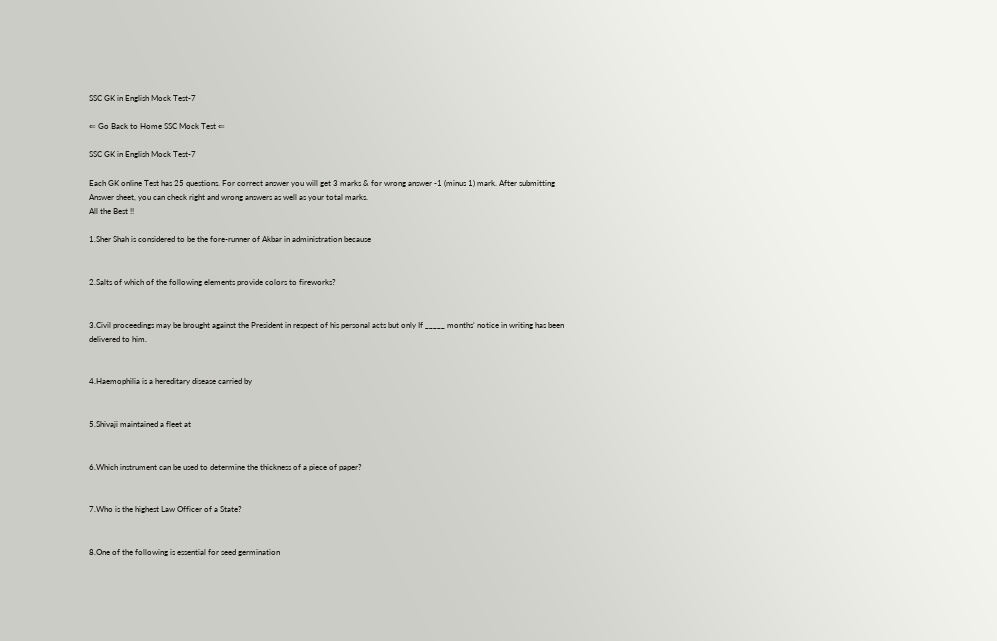SSC GK in English Mock Test-7

⇐ Go Back to Home SSC Mock Test ⇐

SSC GK in English Mock Test-7

Each GK online Test has 25 questions. For correct answer you will get 3 marks & for wrong answer -1 (minus 1) mark. After submitting Answer sheet, you can check right and wrong answers as well as your total marks.
All the Best !!

1.Sher Shah is considered to be the fore-runner of Akbar in administration because


2.Salts of which of the following elements provide colors to fireworks?


3.Civil proceedings may be brought against the President in respect of his personal acts but only If _____ months’ notice in writing has been delivered to him.


4.Haemophilia is a hereditary disease carried by


5.Shivaji maintained a fleet at


6.Which instrument can be used to determine the thickness of a piece of paper?


7.Who is the highest Law Officer of a State?


8.One of the following is essential for seed germination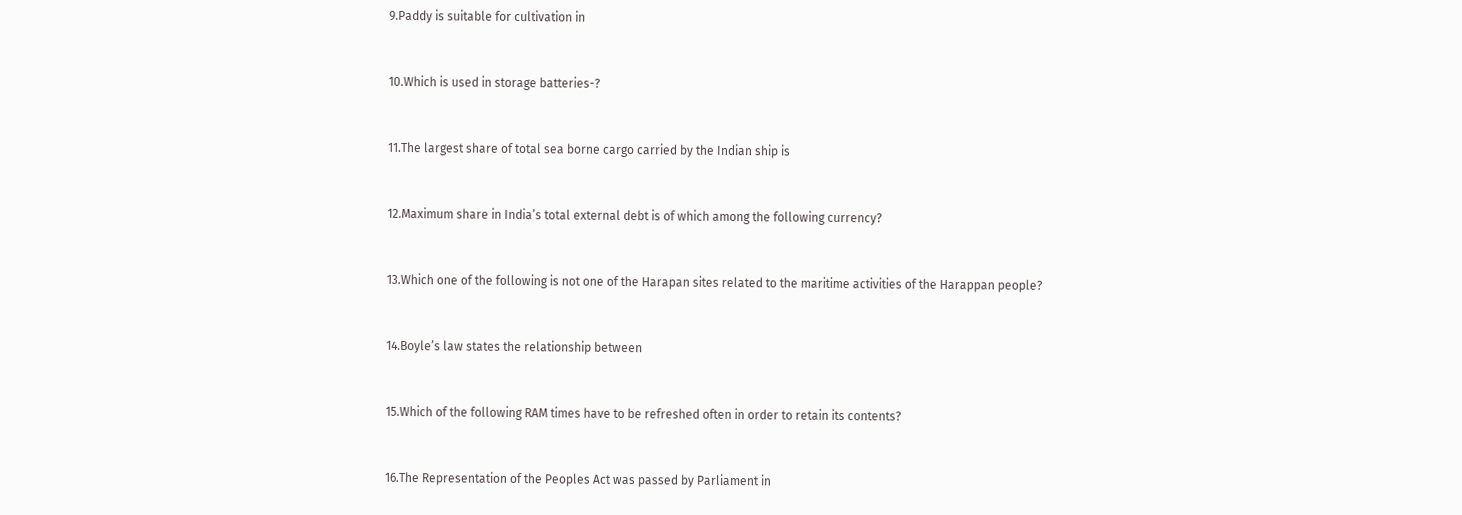9.Paddy is suitable for cultivation in


10.Which is used in storage batteries-?


11.The largest share of total sea borne cargo carried by the Indian ship is


12.Maximum share in India’s total external debt is of which among the following currency?


13.Which one of the following is not one of the Harapan sites related to the maritime activities of the Harappan people?


14.Boyle’s law states the relationship between


15.Which of the following RAM times have to be refreshed often in order to retain its contents?


16.The Representation of the Peoples Act was passed by Parliament in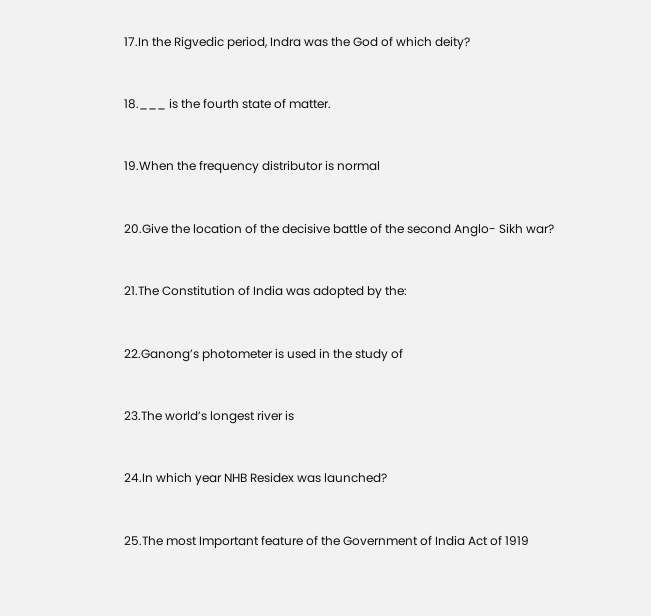17.In the Rigvedic period, Indra was the God of which deity?


18.___ is the fourth state of matter.


19.When the frequency distributor is normal


20.Give the location of the decisive battle of the second Anglo- Sikh war?


21.The Constitution of India was adopted by the:


22.Ganong’s photometer is used in the study of


23.The world’s longest river is


24.In which year NHB Residex was launched?


25.The most Important feature of the Government of India Act of 1919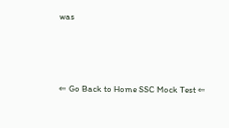was



⇐ Go Back to Home SSC Mock Test ⇐